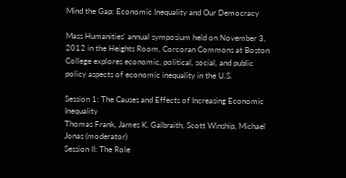Mind the Gap: Economic Inequality and Our Democracy

Mass Humanities' annual symposium held on November 3, 2012 in the Heights Room, Corcoran Commons at Boston College explores economic, political, social, and public policy aspects of economic inequality in the U.S.

Session 1: The Causes and Effects of Increasing Economic Inequality
Thomas Frank, James K. Galbraith, Scott Winship, Michael Jonas (moderator)
Session II: The Role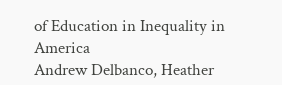of Education in Inequality in America
Andrew Delbanco, Heather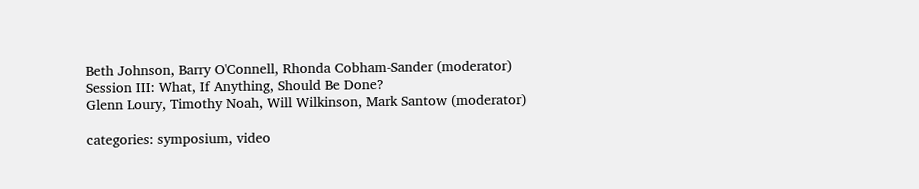Beth Johnson, Barry O'Connell, Rhonda Cobham-Sander (moderator) Session III: What, If Anything, Should Be Done?
Glenn Loury, Timothy Noah, Will Wilkinson, Mark Santow (moderator)

categories: symposium, video